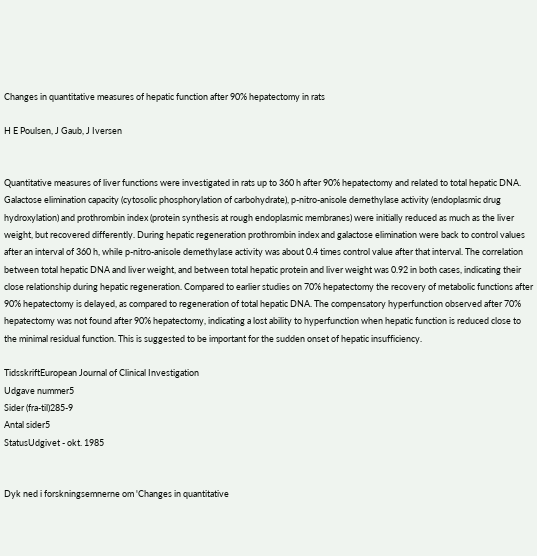Changes in quantitative measures of hepatic function after 90% hepatectomy in rats

H E Poulsen, J Gaub, J Iversen


Quantitative measures of liver functions were investigated in rats up to 360 h after 90% hepatectomy and related to total hepatic DNA. Galactose elimination capacity (cytosolic phosphorylation of carbohydrate), p-nitro-anisole demethylase activity (endoplasmic drug hydroxylation) and prothrombin index (protein synthesis at rough endoplasmic membranes) were initially reduced as much as the liver weight, but recovered differently. During hepatic regeneration prothrombin index and galactose elimination were back to control values after an interval of 360 h, while p-nitro-anisole demethylase activity was about 0.4 times control value after that interval. The correlation between total hepatic DNA and liver weight, and between total hepatic protein and liver weight was 0.92 in both cases, indicating their close relationship during hepatic regeneration. Compared to earlier studies on 70% hepatectomy the recovery of metabolic functions after 90% hepatectomy is delayed, as compared to regeneration of total hepatic DNA. The compensatory hyperfunction observed after 70% hepatectomy was not found after 90% hepatectomy, indicating a lost ability to hyperfunction when hepatic function is reduced close to the minimal residual function. This is suggested to be important for the sudden onset of hepatic insufficiency.

TidsskriftEuropean Journal of Clinical Investigation
Udgave nummer5
Sider (fra-til)285-9
Antal sider5
StatusUdgivet - okt. 1985


Dyk ned i forskningsemnerne om 'Changes in quantitative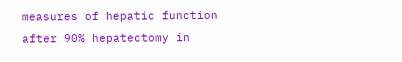measures of hepatic function after 90% hepatectomy in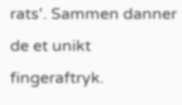rats'. Sammen danner de et unikt fingeraftryk.